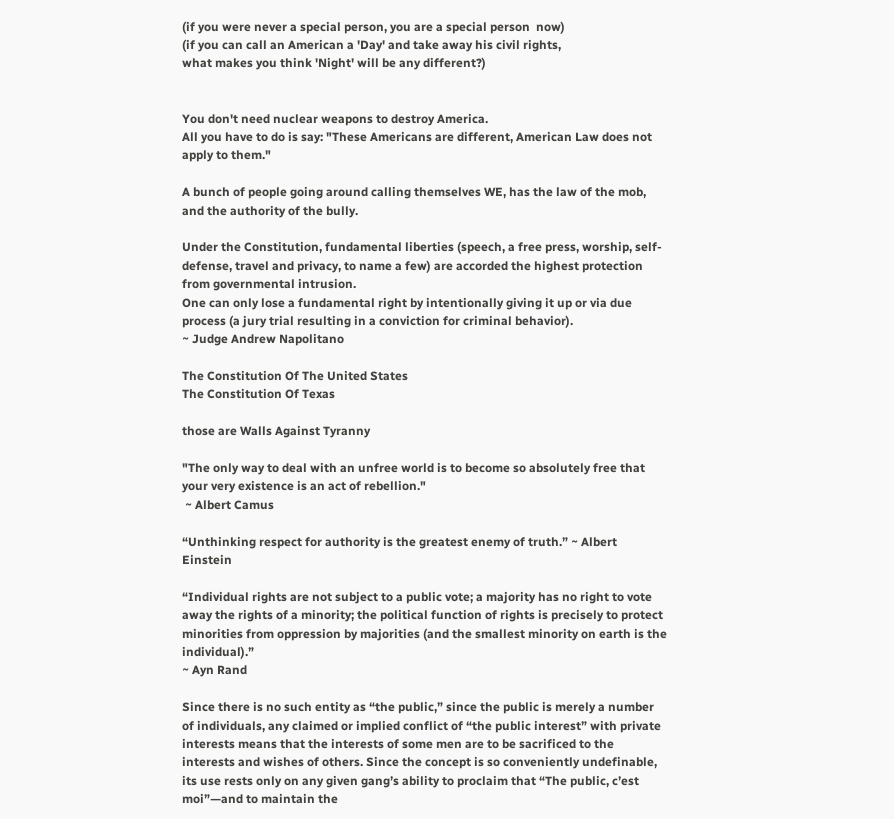(if you were never a special person, you are a special person  now)
(if you can call an American a 'Day' and take away his civil rights,
what makes you think 'Night' will be any different?)


You don't need nuclear weapons to destroy America.
All you have to do is say: "These Americans are different, American Law does not apply to them."

A bunch of people going around calling themselves WE, has the law of the mob, and the authority of the bully.

Under the Constitution, fundamental liberties (speech, a free press, worship, self-defense, travel and privacy, to name a few) are accorded the highest protection from governmental intrusion.
One can only lose a fundamental right by intentionally giving it up or via due process (a jury trial resulting in a conviction for criminal behavior).
~ Judge Andrew Napolitano

The Constitution Of The United States
The Constitution Of Texas

those are Walls Against Tyranny

"The only way to deal with an unfree world is to become so absolutely free that your very existence is an act of rebellion."
 ~ Albert Camus

“Unthinking respect for authority is the greatest enemy of truth.” ~ Albert Einstein

“Individual rights are not subject to a public vote; a majority has no right to vote away the rights of a minority; the political function of rights is precisely to protect minorities from oppression by majorities (and the smallest minority on earth is the individual).”
~ Ayn Rand

Since there is no such entity as “the public,” since the public is merely a number of individuals, any claimed or implied conflict of “the public interest” with private interests means that the interests of some men are to be sacrificed to the interests and wishes of others. Since the concept is so conveniently undefinable, its use rests only on any given gang’s ability to proclaim that “The public, c’est moi”—and to maintain the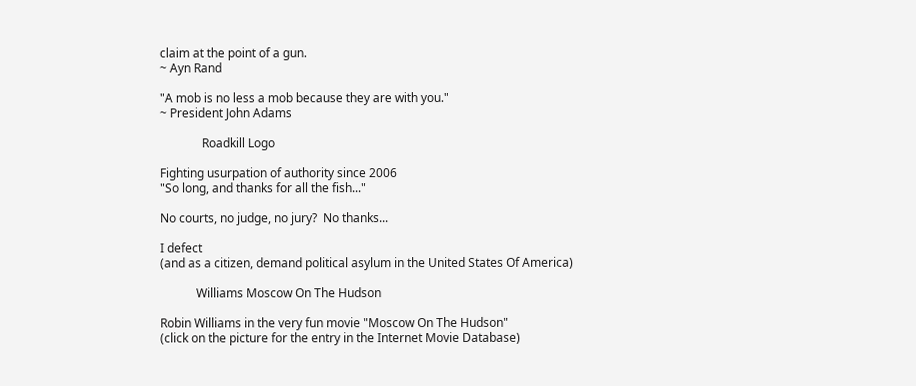claim at the point of a gun.
~ Ayn Rand

"A mob is no less a mob because they are with you."
~ President John Adams

              Roadkill Logo

Fighting usurpation of authority since 2006
"So long, and thanks for all the fish..."

No courts, no judge, no jury?  No thanks...

I defect
(and as a citizen, demand political asylum in the United States Of America)

            Williams Moscow On The Hudson

Robin Williams in the very fun movie "Moscow On The Hudson"
(click on the picture for the entry in the Internet Movie Database)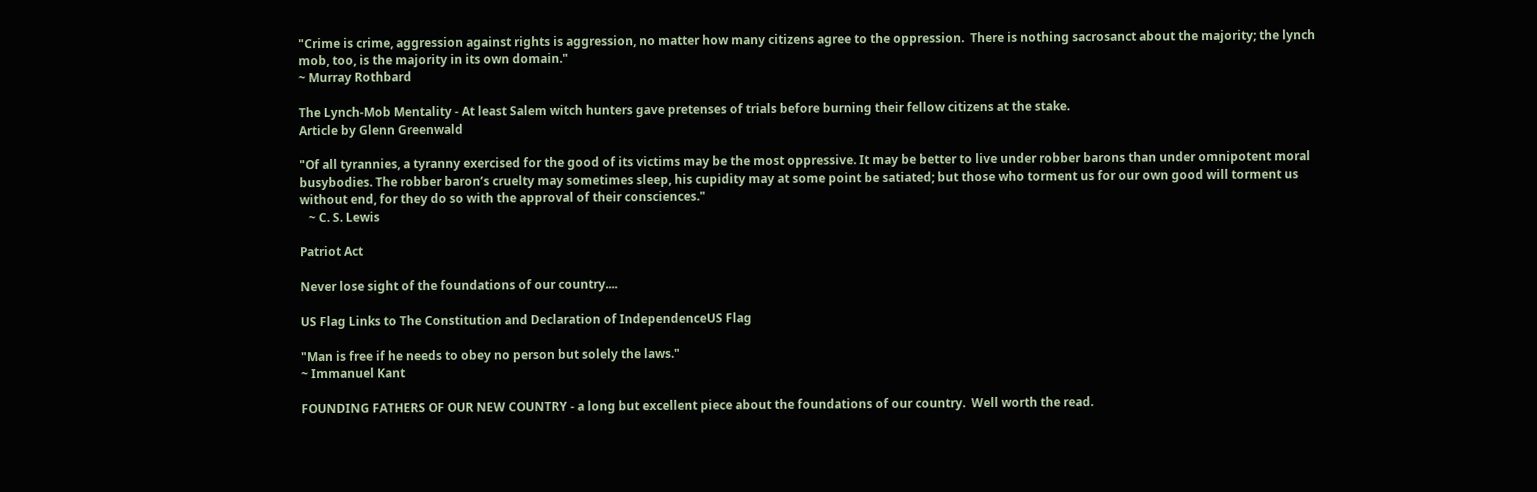"Crime is crime, aggression against rights is aggression, no matter how many citizens agree to the oppression.  There is nothing sacrosanct about the majority; the lynch mob, too, is the majority in its own domain."
~ Murray Rothbard

The Lynch-Mob Mentality - At least Salem witch hunters gave pretenses of trials before burning their fellow citizens at the stake.
Article by Glenn Greenwald

"Of all tyrannies, a tyranny exercised for the good of its victims may be the most oppressive. It may be better to live under robber barons than under omnipotent moral busybodies. The robber baron’s cruelty may sometimes sleep, his cupidity may at some point be satiated; but those who torment us for our own good will torment us without end, for they do so with the approval of their consciences."
   ~ C. S. Lewis

Patriot Act

Never lose sight of the foundations of our country....

US Flag Links to The Constitution and Declaration of IndependenceUS Flag

"Man is free if he needs to obey no person but solely the laws."
~ Immanuel Kant

FOUNDING FATHERS OF OUR NEW COUNTRY - a long but excellent piece about the foundations of our country.  Well worth the read.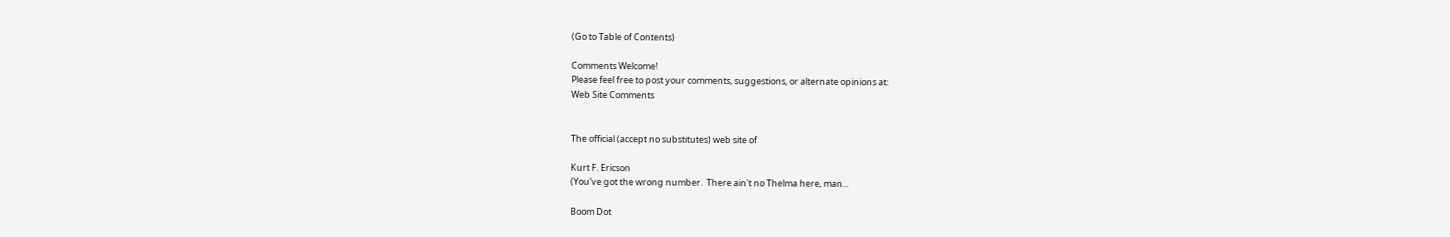(Go to Table of Contents)

Comments Welcome!
Please feel free to post your comments, suggestions, or alternate opinions at:
Web Site Comments


The official (accept no substitutes) web site of

Kurt F. Ericson
(You've got the wrong number.  There ain't no Thelma here, man...

Boom Dot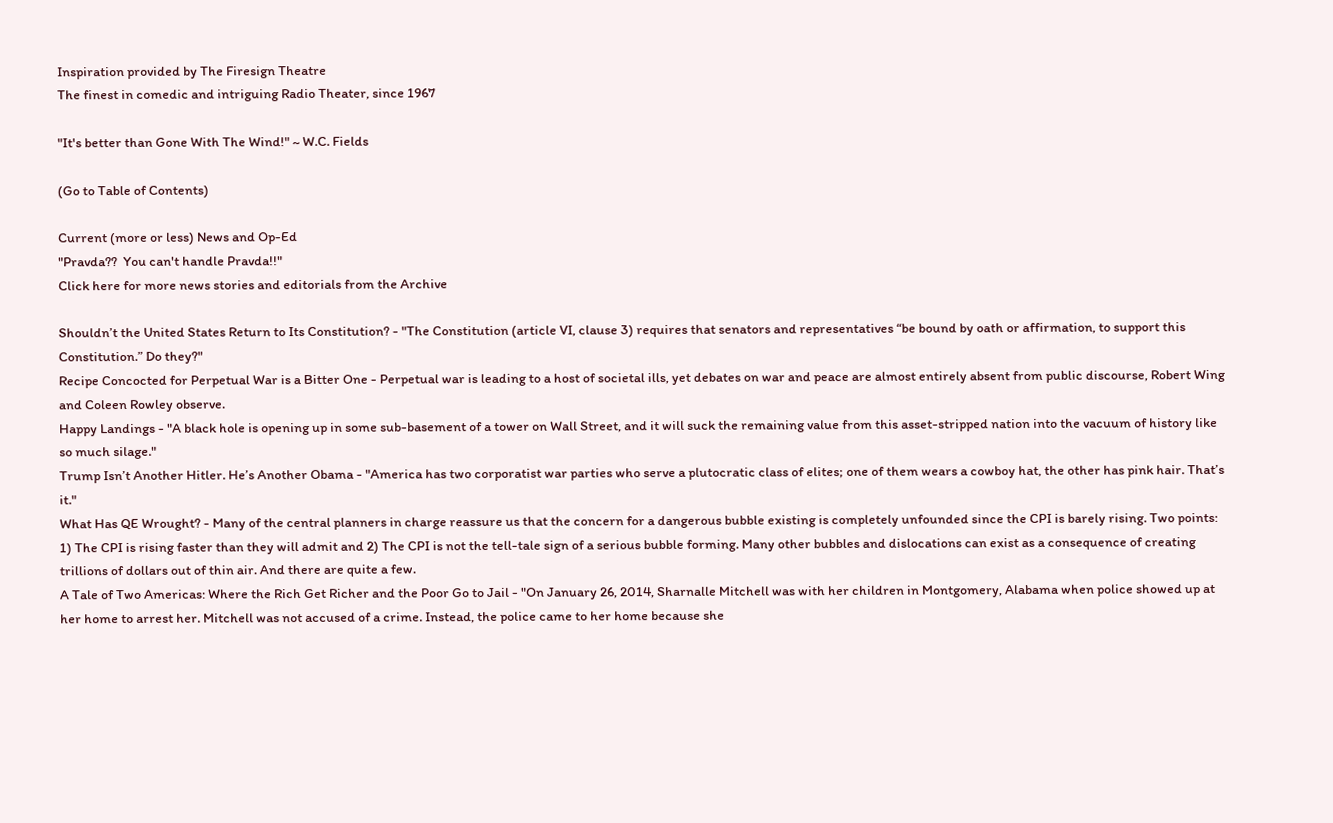Inspiration provided by The Firesign Theatre
The finest in comedic and intriguing Radio Theater, since 1967

"It's better than Gone With The Wind!" ~ W.C. Fields

(Go to Table of Contents)

Current (more or less) News and Op-Ed
"Pravda??  You can't handle Pravda!!"
Click here for more news stories and editorials from the Archive

Shouldn’t the United States Return to Its Constitution? - "The Constitution (article VI, clause 3) requires that senators and representatives “be bound by oath or affirmation, to support this Constitution.” Do they?"
Recipe Concocted for Perpetual War is a Bitter One - Perpetual war is leading to a host of societal ills, yet debates on war and peace are almost entirely absent from public discourse, Robert Wing and Coleen Rowley observe.
Happy Landings - "A black hole is opening up in some sub-basement of a tower on Wall Street, and it will suck the remaining value from this asset-stripped nation into the vacuum of history like so much silage."
Trump Isn’t Another Hitler. He’s Another Obama - "America has two corporatist war parties who serve a plutocratic class of elites; one of them wears a cowboy hat, the other has pink hair. That’s it."
What Has QE Wrought? - Many of the central planners in charge reassure us that the concern for a dangerous bubble existing is completely unfounded since the CPI is barely rising. Two points: 1) The CPI is rising faster than they will admit and 2) The CPI is not the tell-tale sign of a serious bubble forming. Many other bubbles and dislocations can exist as a consequence of creating trillions of dollars out of thin air. And there are quite a few.
A Tale of Two Americas: Where the Rich Get Richer and the Poor Go to Jail - "On January 26, 2014, Sharnalle Mitchell was with her children in Montgomery, Alabama when police showed up at her home to arrest her. Mitchell was not accused of a crime. Instead, the police came to her home because she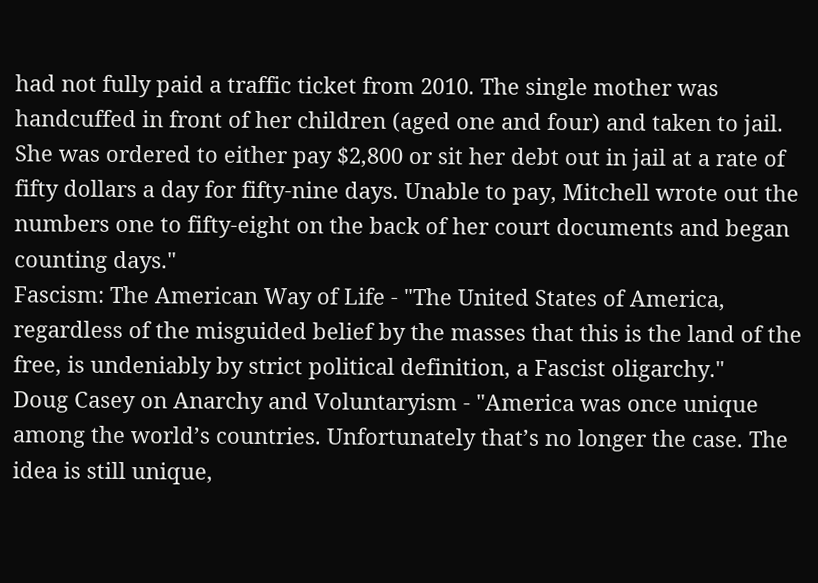had not fully paid a traffic ticket from 2010. The single mother was handcuffed in front of her children (aged one and four) and taken to jail. She was ordered to either pay $2,800 or sit her debt out in jail at a rate of fifty dollars a day for fifty-nine days. Unable to pay, Mitchell wrote out the numbers one to fifty-eight on the back of her court documents and began counting days."
Fascism: The American Way of Life - "The United States of America, regardless of the misguided belief by the masses that this is the land of the free, is undeniably by strict political definition, a Fascist oligarchy."
Doug Casey on Anarchy and Voluntaryism - "America was once unique among the world’s countries. Unfortunately that’s no longer the case. The idea is still unique,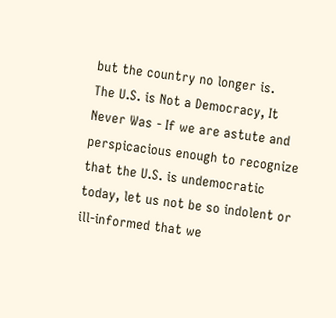but the country no longer is.
The U.S. is Not a Democracy, It Never Was - If we are astute and perspicacious enough to recognize that the U.S. is undemocratic today, let us not be so indolent or ill-informed that we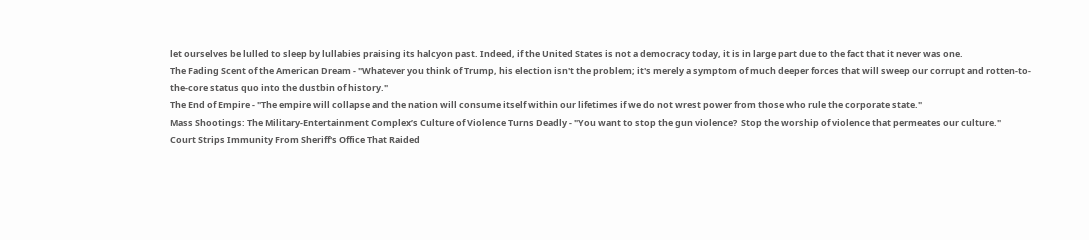let ourselves be lulled to sleep by lullabies praising its halcyon past. Indeed, if the United States is not a democracy today, it is in large part due to the fact that it never was one.
The Fading Scent of the American Dream - "Whatever you think of Trump, his election isn't the problem; it's merely a symptom of much deeper forces that will sweep our corrupt and rotten-to-the-core status quo into the dustbin of history."
The End of Empire - "The empire will collapse and the nation will consume itself within our lifetimes if we do not wrest power from those who rule the corporate state."
Mass Shootings: The Military-Entertainment Complex’s Culture of Violence Turns Deadly - "You want to stop the gun violence?  Stop the worship of violence that permeates our culture."
Court Strips Immunity From Sheriff's Office That Raided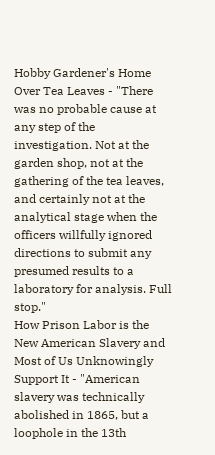Hobby Gardener's Home Over Tea Leaves - "There was no probable cause at any step of the investigation. Not at the garden shop, not at the gathering of the tea leaves, and certainly not at the analytical stage when the officers willfully ignored directions to submit any presumed results to a laboratory for analysis. Full stop."
How Prison Labor is the New American Slavery and Most of Us Unknowingly Support It - "American slavery was technically abolished in 1865, but a loophole in the 13th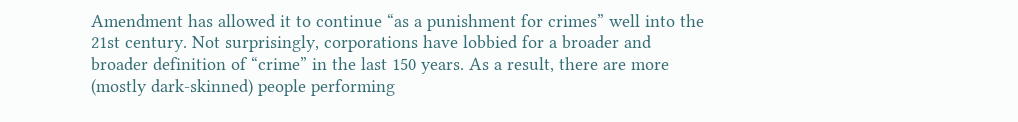Amendment has allowed it to continue “as a punishment for crimes” well into the 21st century. Not surprisingly, corporations have lobbied for a broader and broader definition of “crime” in the last 150 years. As a result, there are more (mostly dark-skinned) people performing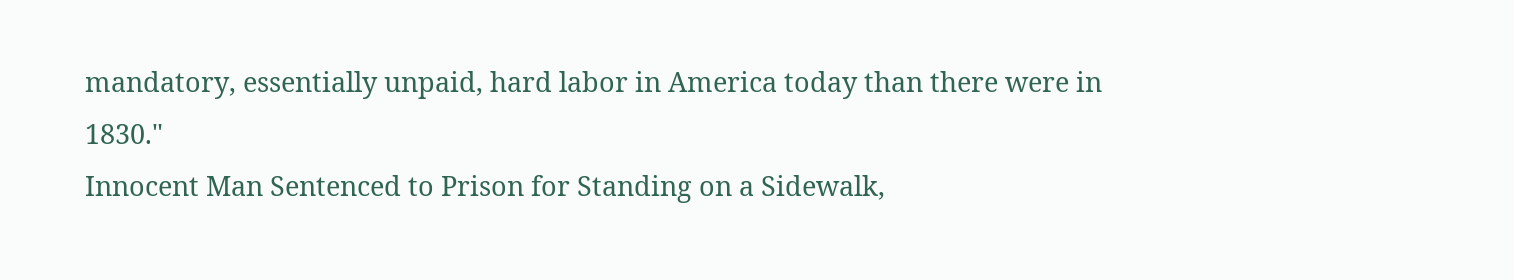mandatory, essentially unpaid, hard labor in America today than there were in 1830."
Innocent Man Sentenced to Prison for Standing on a Sidewalk,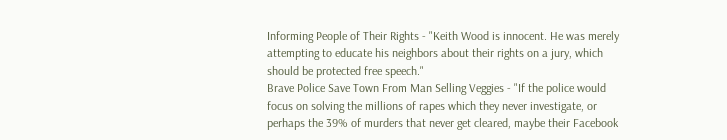Informing People of Their Rights - "Keith Wood is innocent. He was merely attempting to educate his neighbors about their rights on a jury, which should be protected free speech."
Brave Police Save Town From Man Selling Veggies - "If the police would focus on solving the millions of rapes which they never investigate, or perhaps the 39% of murders that never get cleared, maybe their Facebook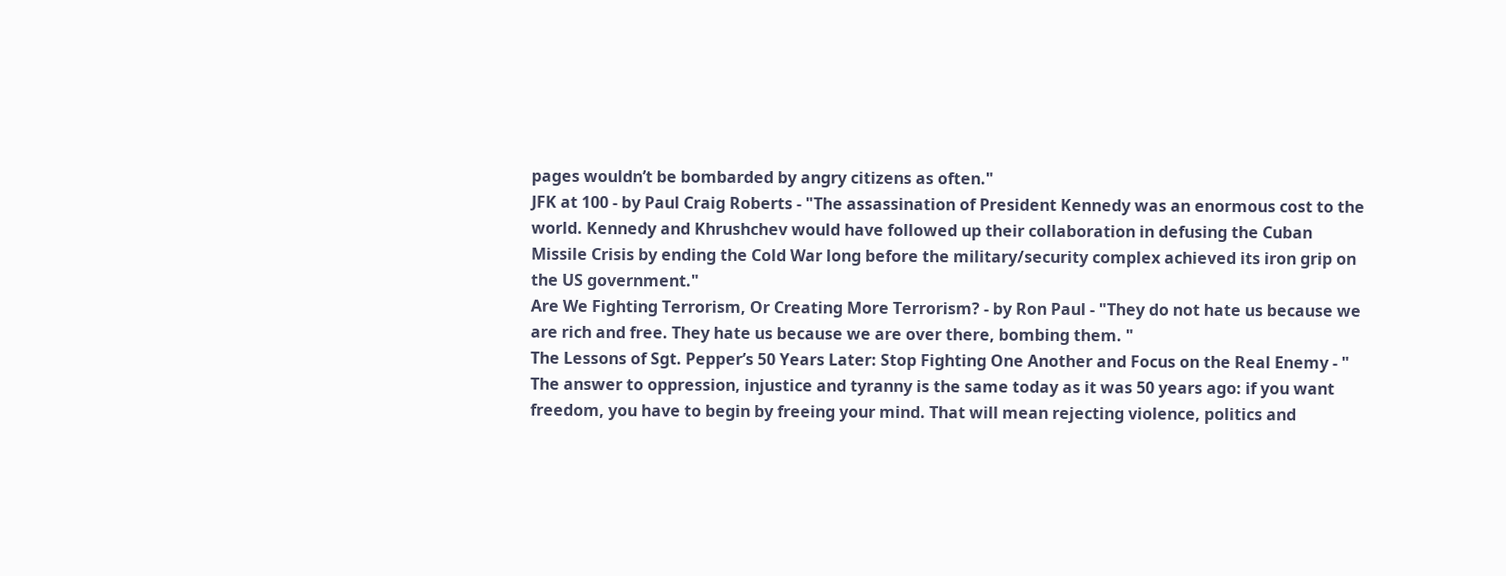pages wouldn’t be bombarded by angry citizens as often."
JFK at 100 - by Paul Craig Roberts - "The assassination of President Kennedy was an enormous cost to the world. Kennedy and Khrushchev would have followed up their collaboration in defusing the Cuban Missile Crisis by ending the Cold War long before the military/security complex achieved its iron grip on the US government."
Are We Fighting Terrorism, Or Creating More Terrorism? - by Ron Paul - "They do not hate us because we are rich and free. They hate us because we are over there, bombing them. "
The Lessons of Sgt. Pepper’s 50 Years Later: Stop Fighting One Another and Focus on the Real Enemy - " The answer to oppression, injustice and tyranny is the same today as it was 50 years ago: if you want freedom, you have to begin by freeing your mind. That will mean rejecting violence, politics and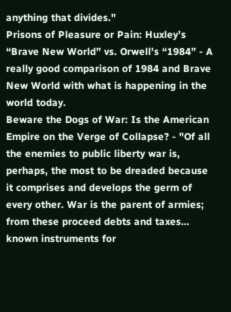anything that divides."
Prisons of Pleasure or Pain: Huxley’s “Brave New World” vs. Orwell’s “1984” - A really good comparison of 1984 and Brave New World with what is happening in the world today.
Beware the Dogs of War: Is the American Empire on the Verge of Collapse? - "Of all the enemies to public liberty war is, perhaps, the most to be dreaded because it comprises and develops the germ of every other. War is the parent of armies; from these proceed debts and taxes… known instruments for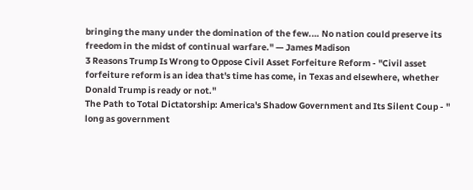bringing the many under the domination of the few.… No nation could preserve its freedom in the midst of continual warfare." — James Madison
3 Reasons Trump Is Wrong to Oppose Civil Asset Forfeiture Reform - "Civil asset forfeiture reform is an idea that's time has come, in Texas and elsewhere, whether Donald Trump is ready or not."
The Path to Total Dictatorship: America's Shadow Government and Its Silent Coup - " long as government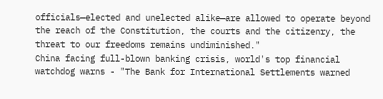officials—elected and unelected alike—are allowed to operate beyond the reach of the Constitution, the courts and the citizenry, the threat to our freedoms remains undiminished."
China facing full-blown banking crisis, world's top financial watchdog warns - "The Bank for International Settlements warned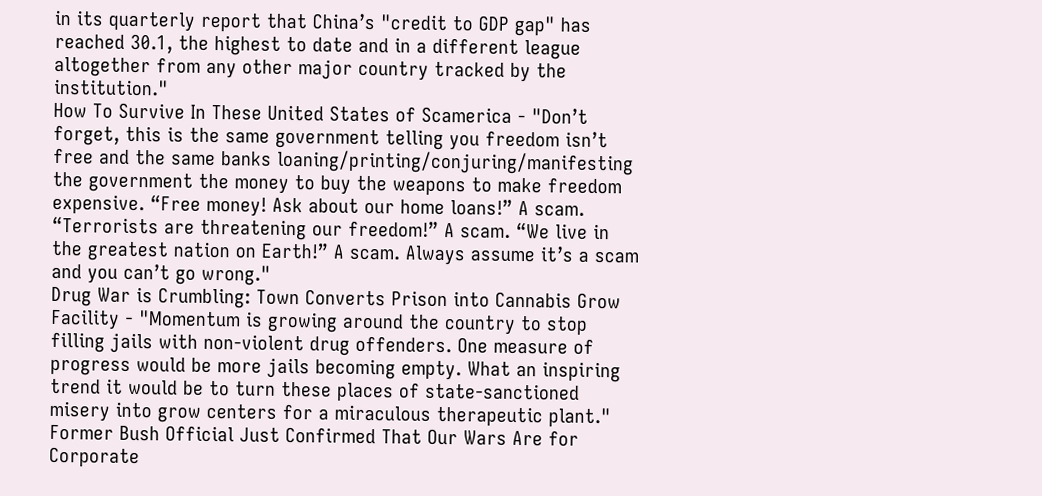in its quarterly report that China’s "credit to GDP gap" has reached 30.1, the highest to date and in a different league altogether from any other major country tracked by the institution."
How To Survive In These United States of Scamerica - "Don’t forget, this is the same government telling you freedom isn’t free and the same banks loaning/printing/conjuring/manifesting the government the money to buy the weapons to make freedom expensive. “Free money! Ask about our home loans!” A scam. “Terrorists are threatening our freedom!” A scam. “We live in the greatest nation on Earth!” A scam. Always assume it’s a scam and you can’t go wrong."
Drug War is Crumbling: Town Converts Prison into Cannabis Grow Facility - "Momentum is growing around the country to stop filling jails with non-violent drug offenders. One measure of progress would be more jails becoming empty. What an inspiring trend it would be to turn these places of state-sanctioned misery into grow centers for a miraculous therapeutic plant."
Former Bush Official Just Confirmed That Our Wars Are for Corporate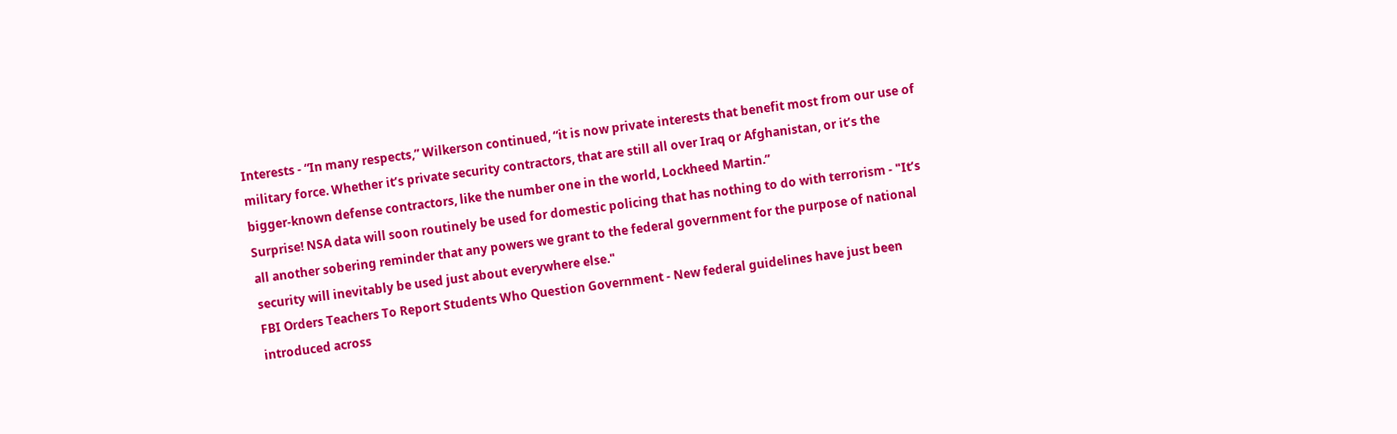Interests - “In many respects,” Wilkerson continued, “it is now private interests that benefit most from our use of military force. Whether it’s private security contractors, that are still all over Iraq or Afghanistan, or it’s the bigger-known defense contractors, like the number one in the world, Lockheed Martin.”
Surprise! NSA data will soon routinely be used for domestic policing that has nothing to do with terrorism - "It’s all another sobering reminder that any powers we grant to the federal government for the purpose of national security will inevitably be used just about everywhere else."
FBI Orders Teachers To Report Students Who Question Government - New federal guidelines have just been introduced across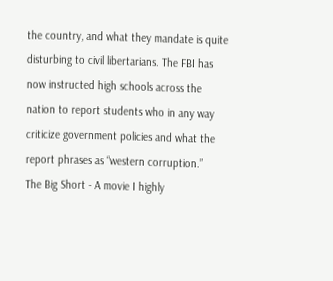the country, and what they mandate is quite disturbing to civil libertarians. The FBI has now instructed high schools across the nation to report students who in any way criticize government policies and what the report phrases as “western corruption.”
The Big Short - A movie I highly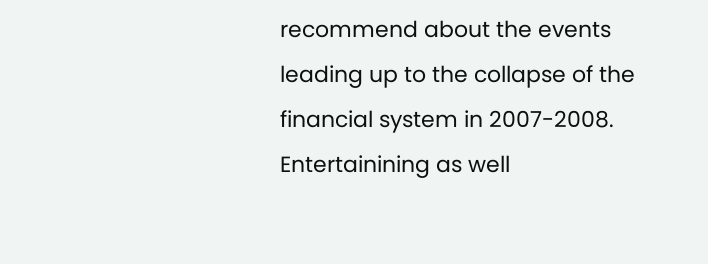recommend about the events leading up to the collapse of the financial system in 2007-2008.  Entertainining as well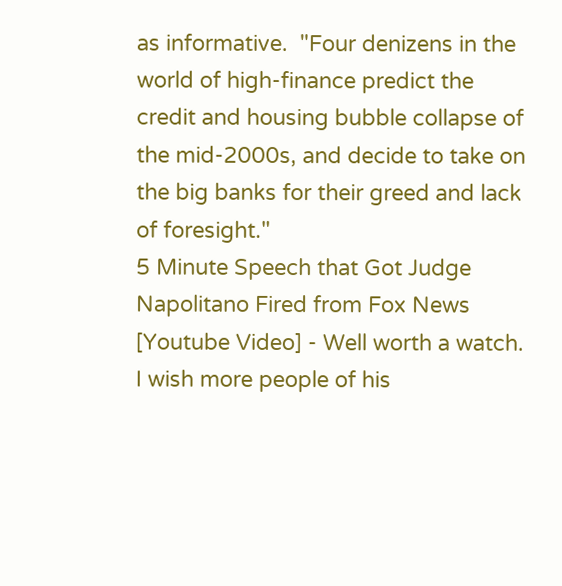as informative.  "Four denizens in the world of high-finance predict the credit and housing bubble collapse of the mid-2000s, and decide to take on the big banks for their greed and lack of foresight."
5 Minute Speech that Got Judge Napolitano Fired from Fox News [Youtube Video] - Well worth a watch.  I wish more people of his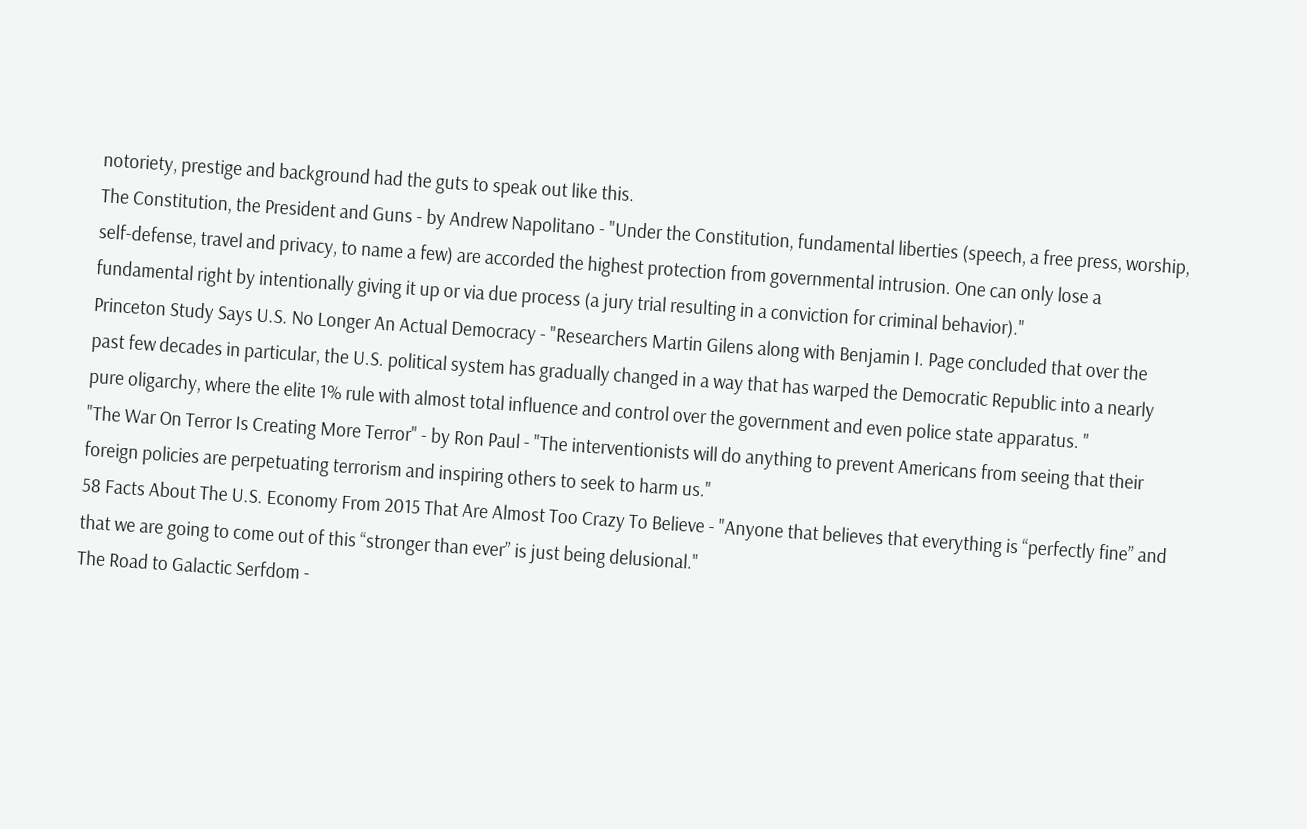notoriety, prestige and background had the guts to speak out like this.
The Constitution, the President and Guns - by Andrew Napolitano - "Under the Constitution, fundamental liberties (speech, a free press, worship, self-defense, travel and privacy, to name a few) are accorded the highest protection from governmental intrusion. One can only lose a fundamental right by intentionally giving it up or via due process (a jury trial resulting in a conviction for criminal behavior)."
Princeton Study Says U.S. No Longer An Actual Democracy - "Researchers Martin Gilens along with Benjamin I. Page concluded that over the past few decades in particular, the U.S. political system has gradually changed in a way that has warped the Democratic Republic into a nearly pure oligarchy, where the elite 1% rule with almost total influence and control over the government and even police state apparatus. "
"The War On Terror Is Creating More Terror" - by Ron Paul - "The interventionists will do anything to prevent Americans from seeing that their foreign policies are perpetuating terrorism and inspiring others to seek to harm us."
58 Facts About The U.S. Economy From 2015 That Are Almost Too Crazy To Believe - "Anyone that believes that everything is “perfectly fine” and that we are going to come out of this “stronger than ever” is just being delusional."
The Road to Galactic Serfdom -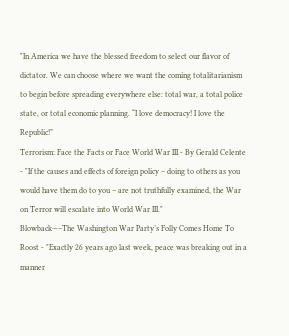"In America we have the blessed freedom to select our flavor of dictator. We can choose where we want the coming totalitarianism to begin before spreading everywhere else: total war, a total police state, or total economic planning. “I love democracy! I love the Republic!”
Terrorism: Face the Facts or Face World War III - By Gerald Celente - "If the causes and effects of foreign policy – doing to others as you would have them do to you – are not truthfully examined, the War on Terror will escalate into World War III."
Blowback—–The Washington War Party’s Folly Comes Home To Roost - "Exactly 26 years ago last week, peace was breaking out in a manner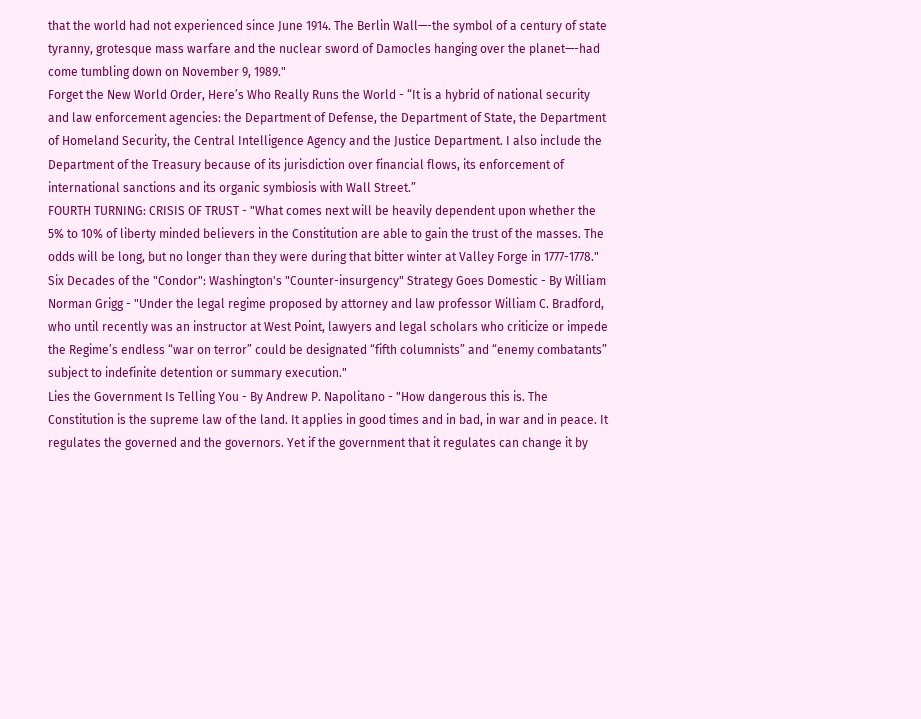that the world had not experienced since June 1914. The Berlin Wall—-the symbol of a century of state tyranny, grotesque mass warfare and the nuclear sword of Damocles hanging over the planet—-had come tumbling down on November 9, 1989."
Forget the New World Order, Here’s Who Really Runs the World - “It is a hybrid of national security and law enforcement agencies: the Department of Defense, the Department of State, the Department of Homeland Security, the Central Intelligence Agency and the Justice Department. I also include the Department of the Treasury because of its jurisdiction over financial flows, its enforcement of international sanctions and its organic symbiosis with Wall Street.”
FOURTH TURNING: CRISIS OF TRUST - "What comes next will be heavily dependent upon whether the 5% to 10% of liberty minded believers in the Constitution are able to gain the trust of the masses. The odds will be long, but no longer than they were during that bitter winter at Valley Forge in 1777-1778."
Six Decades of the "Condor": Washington's "Counter-insurgency" Strategy Goes Domestic - By William Norman Grigg - "Under the legal regime proposed by attorney and law professor William C. Bradford, who until recently was an instructor at West Point, lawyers and legal scholars who criticize or impede the Regime’s endless “war on terror” could be designated “fifth columnists” and “enemy combatants” subject to indefinite detention or summary execution."
Lies the Government Is Telling You - By Andrew P. Napolitano - "How dangerous this is. The Constitution is the supreme law of the land. It applies in good times and in bad, in war and in peace. It regulates the governed and the governors. Yet if the government that it regulates can change it by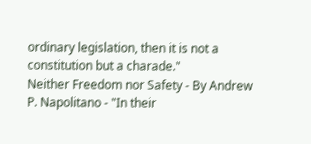ordinary legislation, then it is not a constitution but a charade."
Neither Freedom nor Safety - By Andrew P. Napolitano - "In their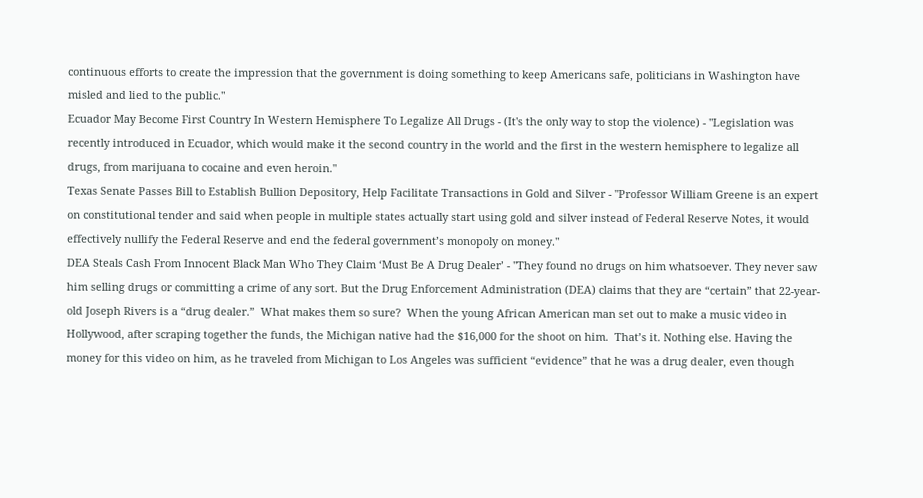continuous efforts to create the impression that the government is doing something to keep Americans safe, politicians in Washington have misled and lied to the public."
Ecuador May Become First Country In Western Hemisphere To Legalize All Drugs - (It's the only way to stop the violence) - "Legislation was recently introduced in Ecuador, which would make it the second country in the world and the first in the western hemisphere to legalize all drugs, from marijuana to cocaine and even heroin."
Texas Senate Passes Bill to Establish Bullion Depository, Help Facilitate Transactions in Gold and Silver - "Professor William Greene is an expert on constitutional tender and said when people in multiple states actually start using gold and silver instead of Federal Reserve Notes, it would effectively nullify the Federal Reserve and end the federal government’s monopoly on money."
DEA Steals Cash From Innocent Black Man Who They Claim ‘Must Be A Drug Dealer’ - "They found no drugs on him whatsoever. They never saw him selling drugs or committing a crime of any sort. But the Drug Enforcement Administration (DEA) claims that they are “certain” that 22-year-old Joseph Rivers is a “drug dealer.”  What makes them so sure?  When the young African American man set out to make a music video in Hollywood, after scraping together the funds, the Michigan native had the $16,000 for the shoot on him.  That’s it. Nothing else. Having the money for this video on him, as he traveled from Michigan to Los Angeles was sufficient “evidence” that he was a drug dealer, even though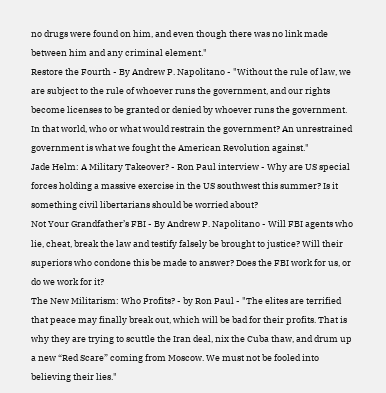no drugs were found on him, and even though there was no link made between him and any criminal element."
Restore the Fourth - By Andrew P. Napolitano - "Without the rule of law, we are subject to the rule of whoever runs the government, and our rights become licenses to be granted or denied by whoever runs the government. In that world, who or what would restrain the government? An unrestrained government is what we fought the American Revolution against."
Jade Helm: A Military Takeover? - Ron Paul interview - Why are US special forces holding a massive exercise in the US southwest this summer? Is it something civil libertarians should be worried about?
Not Your Grandfather’s FBI - By Andrew P. Napolitano - Will FBI agents who lie, cheat, break the law and testify falsely be brought to justice? Will their superiors who condone this be made to answer? Does the FBI work for us, or do we work for it?
The New Militarism: Who Profits? - by Ron Paul - "The elites are terrified that peace may finally break out, which will be bad for their profits. That is why they are trying to scuttle the Iran deal, nix the Cuba thaw, and drum up a new “Red Scare” coming from Moscow. We must not be fooled into believing their lies."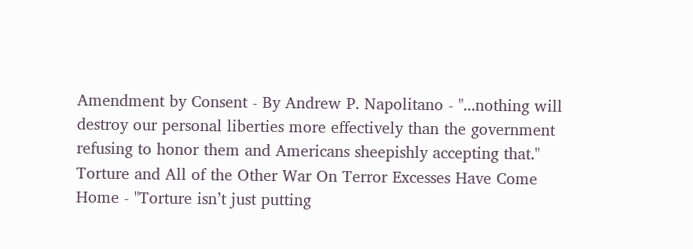Amendment by Consent - By Andrew P. Napolitano - "...nothing will destroy our personal liberties more effectively than the government refusing to honor them and Americans sheepishly accepting that."
Torture and All of the Other War On Terror Excesses Have Come Home - "Torture isn’t just putting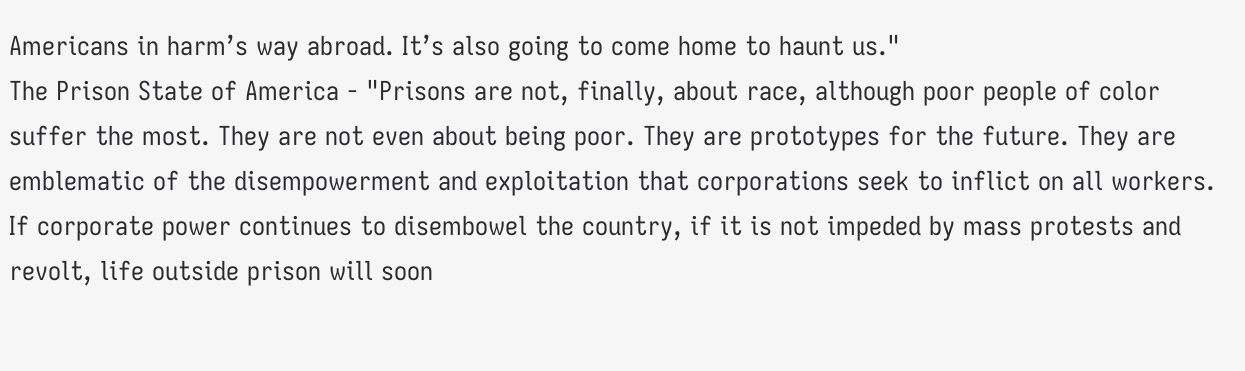Americans in harm’s way abroad. It’s also going to come home to haunt us."
The Prison State of America - "Prisons are not, finally, about race, although poor people of color suffer the most. They are not even about being poor. They are prototypes for the future. They are emblematic of the disempowerment and exploitation that corporations seek to inflict on all workers. If corporate power continues to disembowel the country, if it is not impeded by mass protests and revolt, life outside prison will soon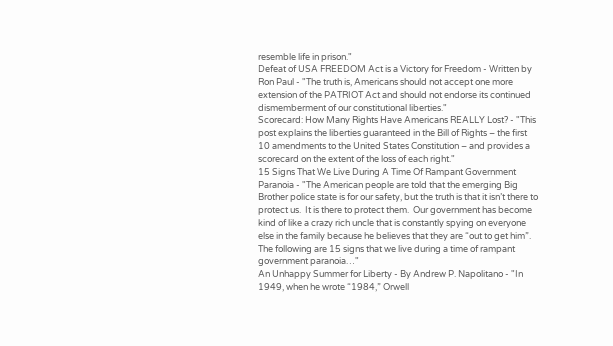resemble life in prison."
Defeat of USA FREEDOM Act is a Victory for Freedom - Written by Ron Paul - "The truth is, Americans should not accept one more extension of the PATRIOT Act and should not endorse its continued dismemberment of our constitutional liberties."
Scorecard: How Many Rights Have Americans REALLY Lost? - "This post explains the liberties guaranteed in the Bill of Rights – the first 10 amendments to the United States Constitution – and provides a scorecard on the extent of the loss of each right."
15 Signs That We Live During A Time Of Rampant Government Paranoia - "The American people are told that the emerging Big Brother police state is for our safety, but the truth is that it isn’t there to protect us.  It is there to protect them.  Our government has become kind of like a crazy rich uncle that is constantly spying on everyone else in the family because he believes that they are “out to get him”.  The following are 15 signs that we live during a time of rampant government paranoia…"
An Unhappy Summer for Liberty - By Andrew P. Napolitano - "In 1949, when he wrote “1984,” Orwell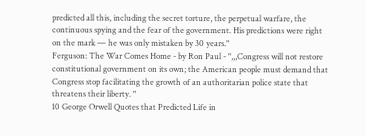predicted all this, including the secret torture, the perpetual warfare, the continuous spying and the fear of the government. His predictions were right on the mark — he was only mistaken by 30 years."
Ferguson: The War Comes Home - by Ron Paul - ",,,Congress will not restore constitutional government on its own; the American people must demand that Congress stop facilitating the growth of an authoritarian police state that threatens their liberty. "
10 George Orwell Quotes that Predicted Life in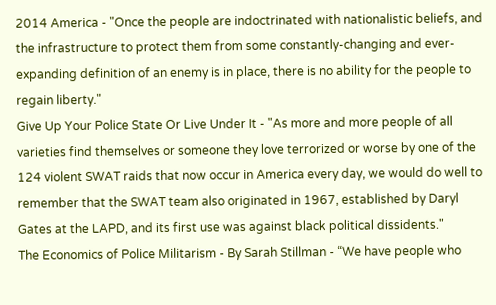2014 America - "Once the people are indoctrinated with nationalistic beliefs, and the infrastructure to protect them from some constantly-changing and ever-expanding definition of an enemy is in place, there is no ability for the people to regain liberty."
Give Up Your Police State Or Live Under It - "As more and more people of all varieties find themselves or someone they love terrorized or worse by one of the 124 violent SWAT raids that now occur in America every day, we would do well to remember that the SWAT team also originated in 1967, established by Daryl Gates at the LAPD, and its first use was against black political dissidents."
The Economics of Police Militarism - By Sarah Stillman - “We have people who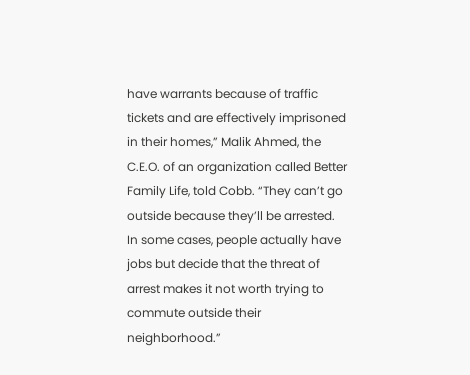have warrants because of traffic tickets and are effectively imprisoned in their homes,” Malik Ahmed, the C.E.O. of an organization called Better Family Life, told Cobb. “They can’t go outside because they’ll be arrested. In some cases, people actually have jobs but decide that the threat of arrest makes it not worth trying to commute outside their neighborhood.”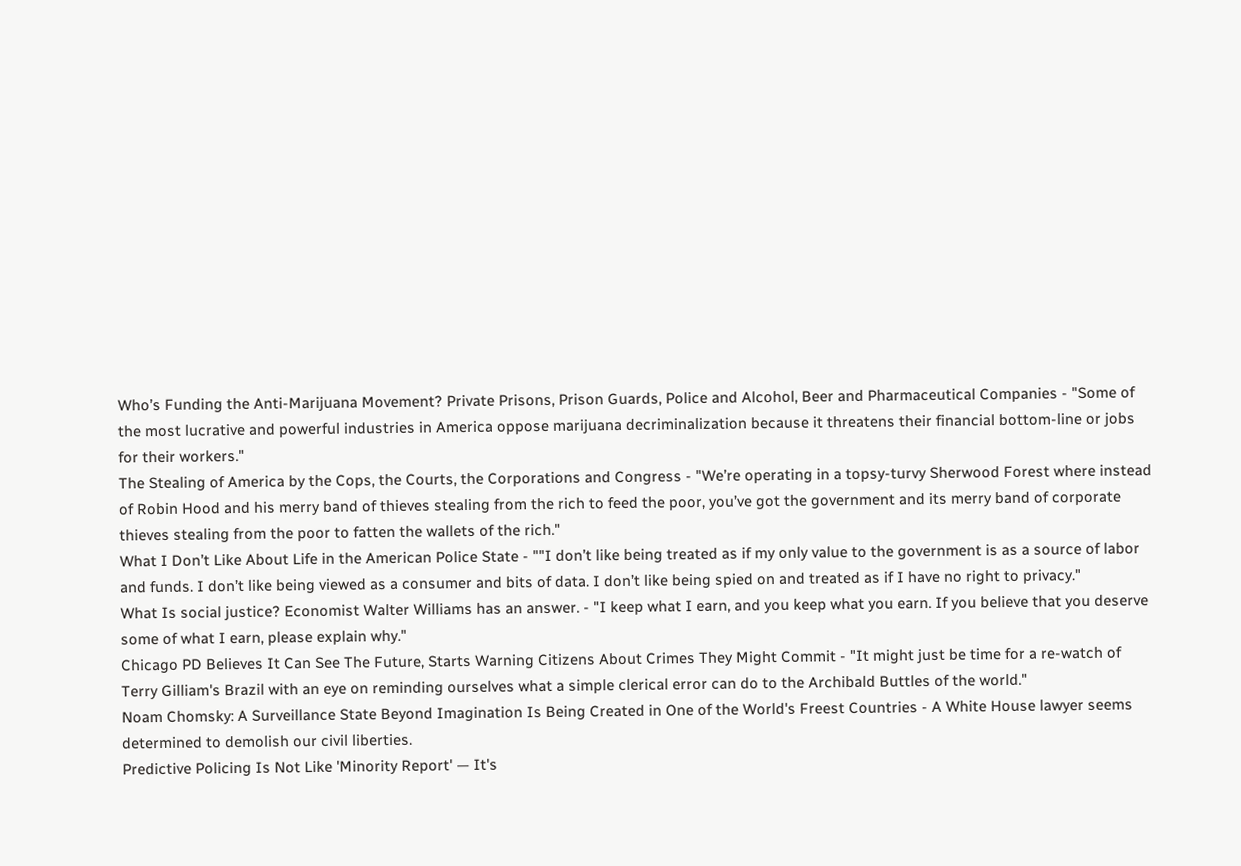Who’s Funding the Anti-Marijuana Movement? Private Prisons, Prison Guards, Police and Alcohol, Beer and Pharmaceutical Companies - "Some of the most lucrative and powerful industries in America oppose marijuana decriminalization because it threatens their financial bottom-line or jobs for their workers."
The Stealing of America by the Cops, the Courts, the Corporations and Congress - "We’re operating in a topsy-turvy Sherwood Forest where instead of Robin Hood and his merry band of thieves stealing from the rich to feed the poor, you’ve got the government and its merry band of corporate thieves stealing from the poor to fatten the wallets of the rich."
What I Don’t Like About Life in the American Police State - ""I don’t like being treated as if my only value to the government is as a source of labor and funds. I don’t like being viewed as a consumer and bits of data. I don’t like being spied on and treated as if I have no right to privacy."
What Is social justice? Economist Walter Williams has an answer. - "I keep what I earn, and you keep what you earn. If you believe that you deserve some of what I earn, please explain why."
Chicago PD Believes It Can See The Future, Starts Warning Citizens About Crimes They Might Commit - "It might just be time for a re-watch of Terry Gilliam's Brazil with an eye on reminding ourselves what a simple clerical error can do to the Archibald Buttles of the world."
Noam Chomsky: A Surveillance State Beyond Imagination Is Being Created in One of the World's Freest Countries - A White House lawyer seems determined to demolish our civil liberties.
Predictive Policing Is Not Like 'Minority Report' — It's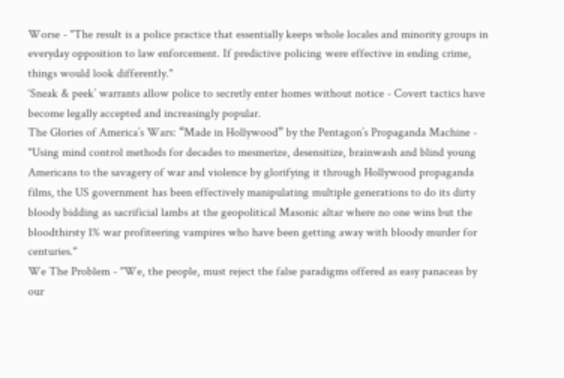Worse - "The result is a police practice that essentially keeps whole locales and minority groups in everyday opposition to law enforcement. If predictive policing were effective in ending crime, things would look differently."
‘Sneak & peek’ warrants allow police to secretly enter homes without notice - Covert tactics have become legally accepted and increasingly popular.
The Glories of America’s Wars: “Made in Hollywood” by the Pentagon’s Propaganda Machine - "Using mind control methods for decades to mesmerize, desensitize, brainwash and blind young Americans to the savagery of war and violence by glorifying it through Hollywood propaganda films, the US government has been effectively manipulating multiple generations to do its dirty bloody bidding as sacrificial lambs at the geopolitical Masonic altar where no one wins but the bloodthirsty 1% war profiteering vampires who have been getting away with bloody murder for centuries."
We The Problem - "We, the people, must reject the false paradigms offered as easy panaceas by our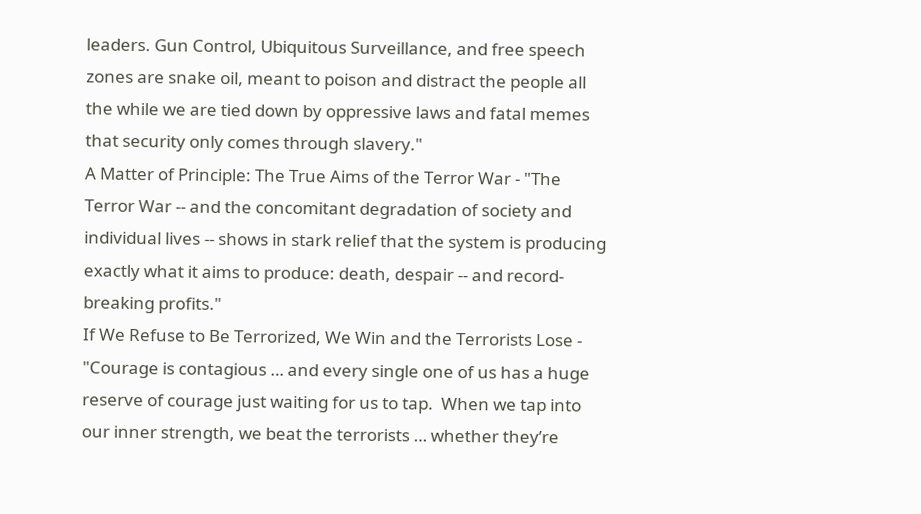leaders. Gun Control, Ubiquitous Surveillance, and free speech zones are snake oil, meant to poison and distract the people all the while we are tied down by oppressive laws and fatal memes that security only comes through slavery."
A Matter of Principle: The True Aims of the Terror War - "The Terror War -- and the concomitant degradation of society and individual lives -- shows in stark relief that the system is producing exactly what it aims to produce: death, despair -- and record-breaking profits."
If We Refuse to Be Terrorized, We Win and the Terrorists Lose - "Courage is contagious … and every single one of us has a huge reserve of courage just waiting for us to tap.  When we tap into our inner strength, we beat the terrorists … whether they’re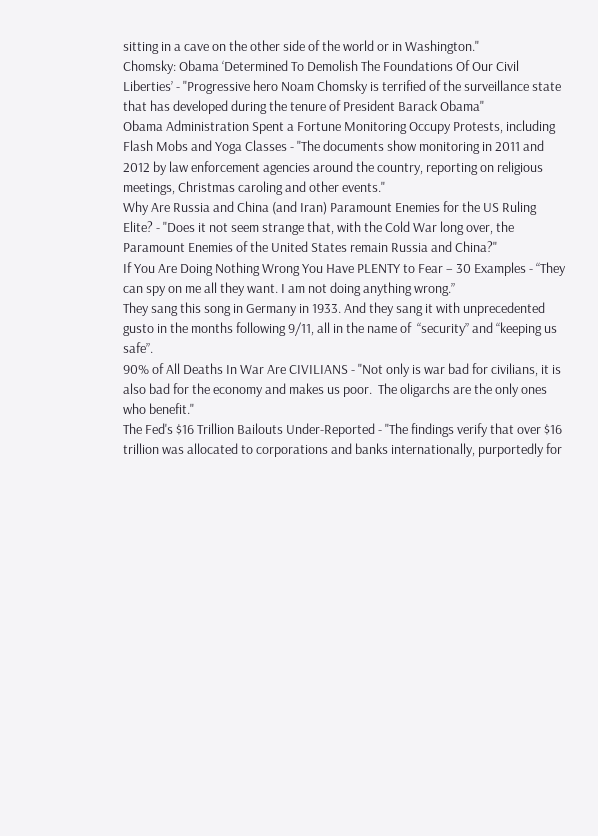sitting in a cave on the other side of the world or in Washington."
Chomsky: Obama ‘Determined To Demolish The Foundations Of Our Civil Liberties’ - "Progressive hero Noam Chomsky is terrified of the surveillance state that has developed during the tenure of President Barack Obama"
Obama Administration Spent a Fortune Monitoring Occupy Protests, including Flash Mobs and Yoga Classes - "The documents show monitoring in 2011 and 2012 by law enforcement agencies around the country, reporting on religious meetings, Christmas caroling and other events."
Why Are Russia and China (and Iran) Paramount Enemies for the US Ruling Elite? - "Does it not seem strange that, with the Cold War long over, the Paramount Enemies of the United States remain Russia and China?"
If You Are Doing Nothing Wrong You Have PLENTY to Fear – 30 Examples - “They can spy on me all they want. I am not doing anything wrong.”
They sang this song in Germany in 1933. And they sang it with unprecedented gusto in the months following 9/11, all in the name of  “security” and “keeping us safe”.
90% of All Deaths In War Are CIVILIANS - "Not only is war bad for civilians, it is also bad for the economy and makes us poor.  The oligarchs are the only ones who benefit."
The Fed's $16 Trillion Bailouts Under-Reported - "The findings verify that over $16 trillion was allocated to corporations and banks internationally, purportedly for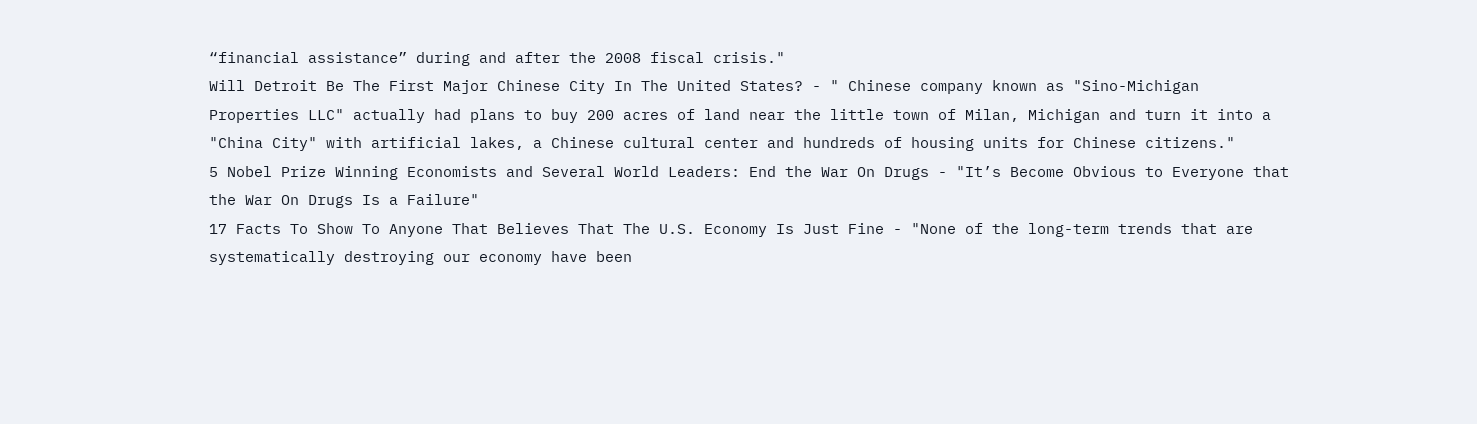“financial assistance” during and after the 2008 fiscal crisis."
Will Detroit Be The First Major Chinese City In The United States? - " Chinese company known as "Sino-Michigan Properties LLC" actually had plans to buy 200 acres of land near the little town of Milan, Michigan and turn it into a "China City" with artificial lakes, a Chinese cultural center and hundreds of housing units for Chinese citizens."
5 Nobel Prize Winning Economists and Several World Leaders: End the War On Drugs - "It’s Become Obvious to Everyone that the War On Drugs Is a Failure"
17 Facts To Show To Anyone That Believes That The U.S. Economy Is Just Fine - "None of the long-term trends that are systematically destroying our economy have been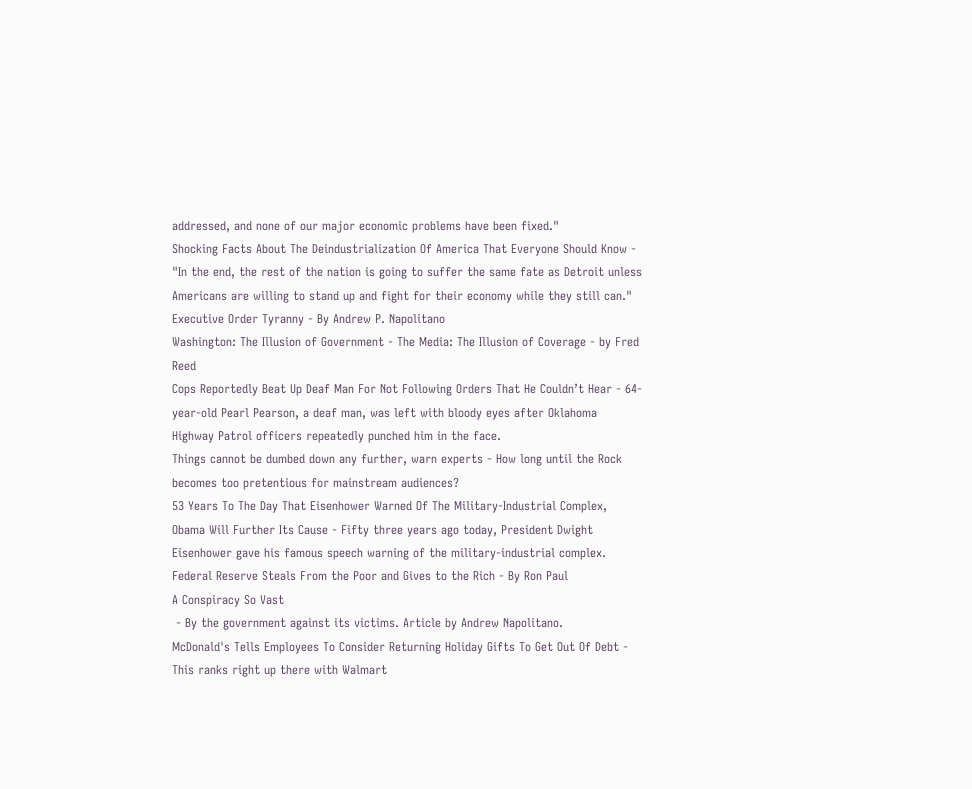addressed, and none of our major economic problems have been fixed."
Shocking Facts About The Deindustrialization Of America That Everyone Should Know - "In the end, the rest of the nation is going to suffer the same fate as Detroit unless Americans are willing to stand up and fight for their economy while they still can."
Executive Order Tyranny - By Andrew P. Napolitano
Washington: The Illusion of Government - The Media: The Illusion of Coverage - by Fred Reed
Cops Reportedly Beat Up Deaf Man For Not Following Orders That He Couldn’t Hear - 64-year-old Pearl Pearson, a deaf man, was left with bloody eyes after Oklahoma Highway Patrol officers repeatedly punched him in the face.
Things cannot be dumbed down any further, warn experts - How long until the Rock becomes too pretentious for mainstream audiences?
53 Years To The Day That Eisenhower Warned Of The Military-Industrial Complex, Obama Will Further Its Cause - Fifty three years ago today, President Dwight Eisenhower gave his famous speech warning of the military-industrial complex.
Federal Reserve Steals From the Poor and Gives to the Rich - By Ron Paul
A Conspiracy So Vast
 - By the government against its victims. Article by Andrew Napolitano.
McDonald's Tells Employees To Consider Returning Holiday Gifts To Get Out Of Debt - This ranks right up there with Walmart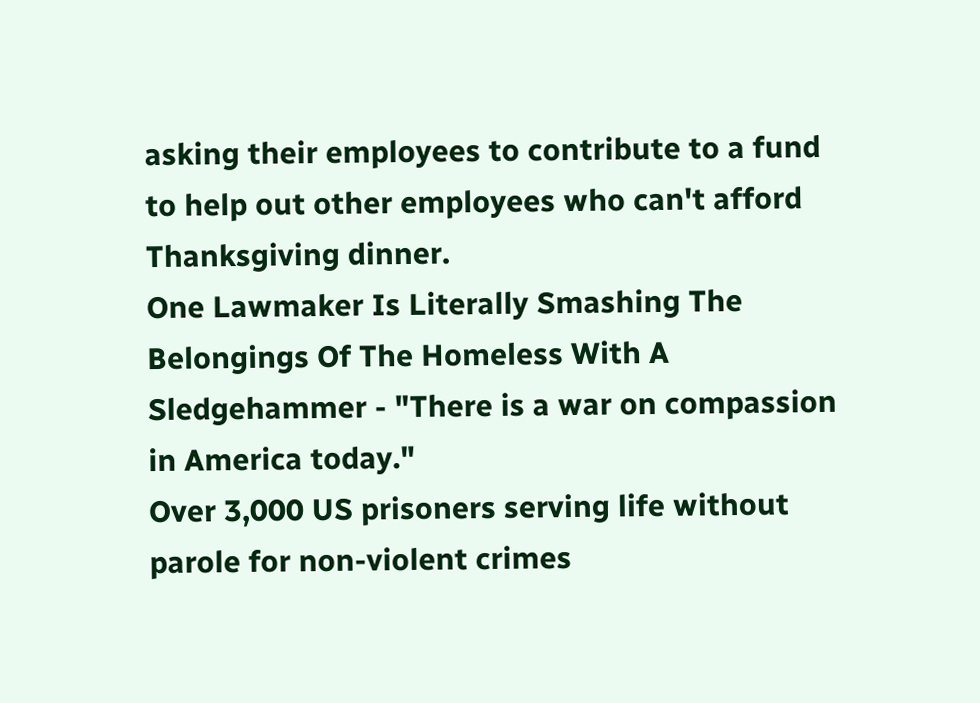asking their employees to contribute to a fund to help out other employees who can't afford Thanksgiving dinner.
One Lawmaker Is Literally Smashing The Belongings Of The Homeless With A Sledgehammer - "There is a war on compassion in America today."
Over 3,000 US prisoners serving life without parole for non-violent crimes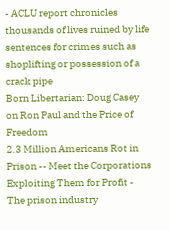- ACLU report chronicles thousands of lives ruined by life sentences for crimes such as shoplifting or possession of a crack pipe
Born Libertarian: Doug Casey on Ron Paul and the Price of Freedom
2.3 Million Americans Rot in Prison -- Meet the Corporations Exploiting Them for Profit - The prison industry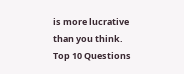is more lucrative than you think.
Top 10 Questions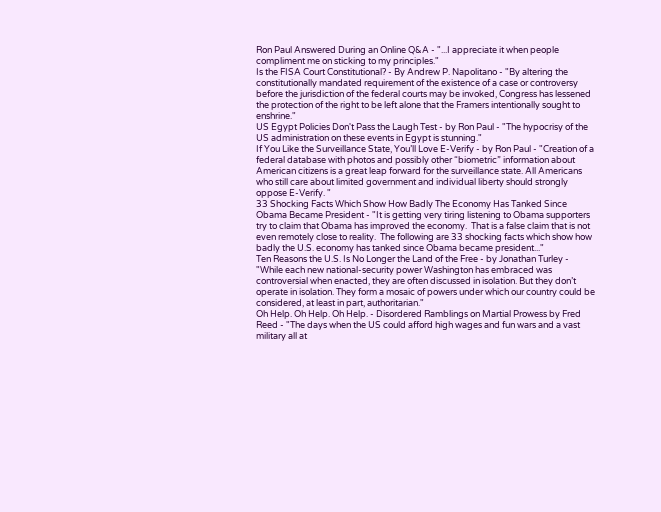Ron Paul Answered During an Online Q&A - "...I appreciate it when people compliment me on sticking to my principles."
Is the FISA Court Constitutional? - By Andrew P. Napolitano - "By altering the constitutionally mandated requirement of the existence of a case or controversy before the jurisdiction of the federal courts may be invoked, Congress has lessened the protection of the right to be left alone that the Framers intentionally sought to enshrine."
US Egypt Policies Don't Pass the Laugh Test - by Ron Paul - "The hypocrisy of the US administration on these events in Egypt is stunning."
If You Like the Surveillance State, You’ll Love E-Verify - by Ron Paul - "Creation of a federal database with photos and possibly other “biometric” information about American citizens is a great leap forward for the surveillance state. All Americans who still care about limited government and individual liberty should strongly oppose E-Verify. "
33 Shocking Facts Which Show How Badly The Economy Has Tanked Since Obama Became President - "It is getting very tiring listening to Obama supporters try to claim that Obama has improved the economy.  That is a false claim that is not even remotely close to reality.  The following are 33 shocking facts which show how badly the U.S. economy has tanked since Obama became president..."
Ten Reasons the U.S. Is No Longer the Land of the Free - by Jonathan Turley - "While each new national-security power Washington has embraced was controversial when enacted, they are often discussed in isolation. But they don’t operate in isolation. They form a mosaic of powers under which our country could be considered, at least in part, authoritarian."
Oh Help. Oh Help. Oh Help. - Disordered Ramblings on Martial Prowess by Fred Reed - "The days when the US could afford high wages and fun wars and a vast military all at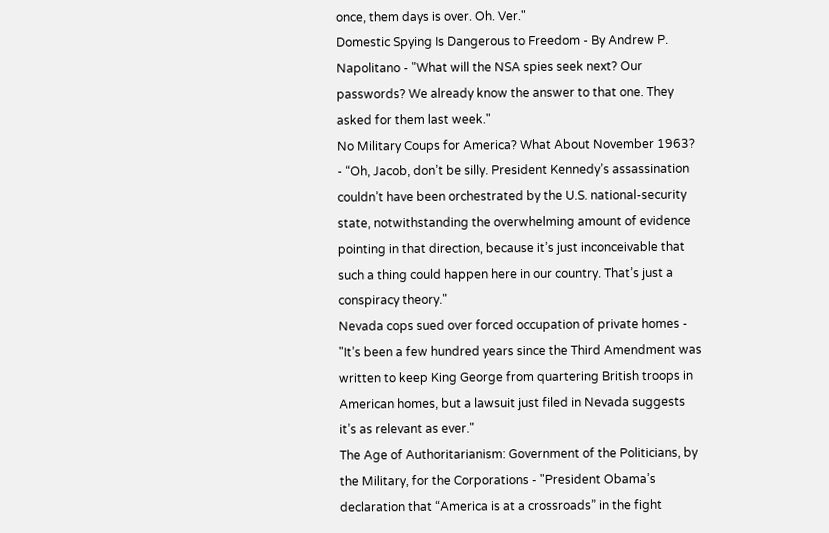once, them days is over. Oh. Ver."
Domestic Spying Is Dangerous to Freedom - By Andrew P. Napolitano - "What will the NSA spies seek next? Our passwords? We already know the answer to that one. They asked for them last week."
No Military Coups for America? What About November 1963? - “Oh, Jacob, don’t be silly. President Kennedy’s assassination couldn’t have been orchestrated by the U.S. national-security state, notwithstanding the overwhelming amount of evidence pointing in that direction, because it’s just inconceivable that such a thing could happen here in our country. That’s just a conspiracy theory."
Nevada cops sued over forced occupation of private homes - "It’s been a few hundred years since the Third Amendment was written to keep King George from quartering British troops in American homes, but a lawsuit just filed in Nevada suggests it’s as relevant as ever."
The Age of Authoritarianism: Government of the Politicians, by the Military, for the Corporations - "President Obama’s declaration that “America is at a crossroads” in the fight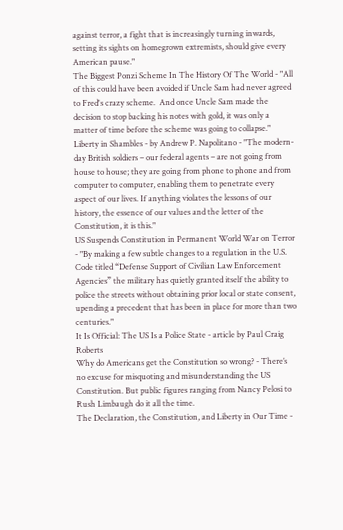against terror, a fight that is increasingly turning inwards, setting its sights on homegrown extremists, should give every American pause."
The Biggest Ponzi Scheme In The History Of The World - "All of this could have been avoided if Uncle Sam had never agreed to Fred's crazy scheme.  And once Uncle Sam made the decision to stop backing his notes with gold, it was only a matter of time before the scheme was going to collapse."
Liberty in Shambles - by Andrew P. Napolitano - "The modern-day British soldiers – our federal agents – are not going from house to house; they are going from phone to phone and from computer to computer, enabling them to penetrate every aspect of our lives. If anything violates the lessons of our history, the essence of our values and the letter of the Constitution, it is this."
US Suspends Constitution in Permanent World War on Terror - "By making a few subtle changes to a regulation in the U.S. Code titled “Defense Support of Civilian Law Enforcement Agencies” the military has quietly granted itself the ability to police the streets without obtaining prior local or state consent, upending a precedent that has been in place for more than two centuries."
It Is Official: The US Is a Police State - article by Paul Craig Roberts
Why do Americans get the Constitution so wrong? - There’s no excuse for misquoting and misunderstanding the US Constitution. But public figures ranging from Nancy Pelosi to Rush Limbaugh do it all the time.
The Declaration, the Constitution, and Liberty in Our Time -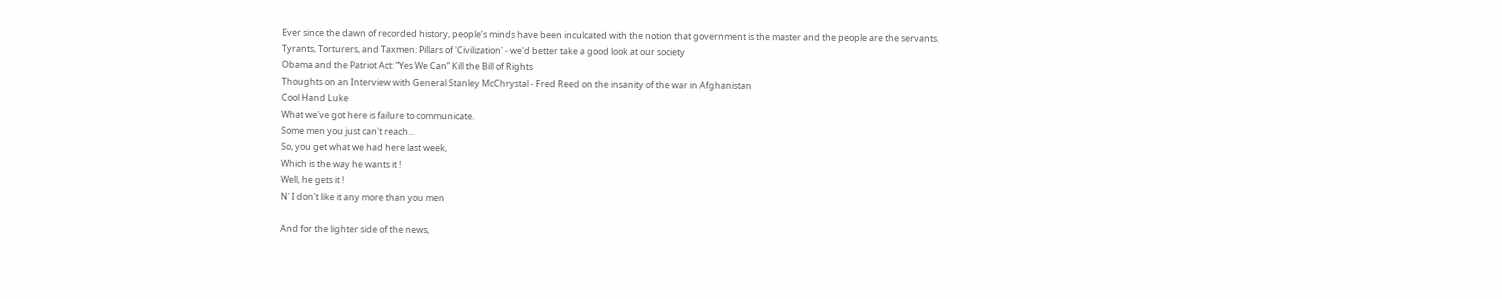Ever since the dawn of recorded history, people’s minds have been inculcated with the notion that government is the master and the people are the servants.
Tyrants, Torturers, and Taxmen: Pillars of 'Civilization' - we'd better take a good look at our society
Obama and the Patriot Act: “Yes We Can” Kill the Bill of Rights
Thoughts on an Interview with General Stanley McChrystal - Fred Reed on the insanity of the war in Afghanistan
Cool Hand Luke
What we've got here is failure to communicate.
Some men you just can't reach...
So, you get what we had here last week,
Which is the way he wants it !
Well, he gets it !
N' I don't like it any more than you men

And for the lighter side of the news,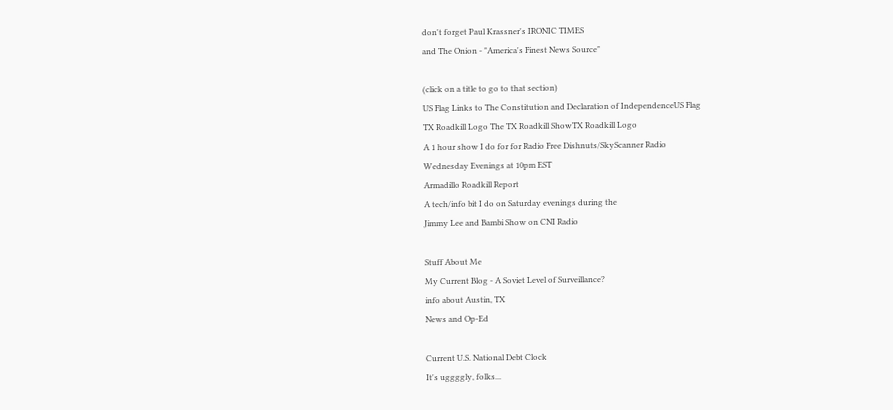don't forget Paul Krassner's IRONIC TIMES
and The Onion - "America's Finest News Source"

(click on a title to go to that section)
US Flag Links to The Constitution and Declaration of IndependenceUS Flag
TX Roadkill Logo The TX Roadkill ShowTX Roadkill Logo
A 1 hour show I do for for Radio Free Dishnuts/SkyScanner Radio
Wednesday Evenings at 10pm EST
Armadillo Roadkill Report
A tech/info bit I do on Saturday evenings during the
Jimmy Lee and Bambi Show on CNI Radio

Stuff About Me
My Current Blog - A Soviet Level of Surveillance?
info about Austin, TX
News and Op-Ed

Current U.S. National Debt Clock
It's uggggly, folks...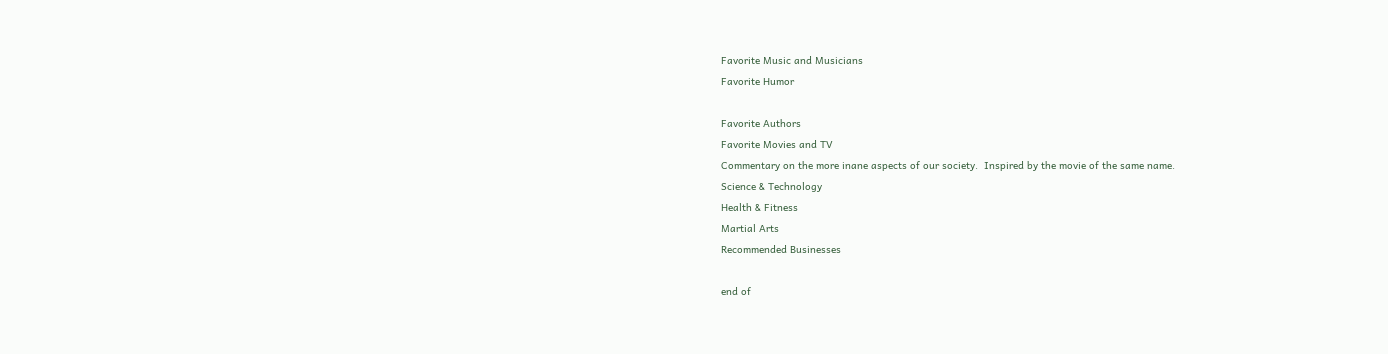Favorite Music and Musicians
Favorite Humor

Favorite Authors
Favorite Movies and TV
Commentary on the more inane aspects of our society.  Inspired by the movie of the same name.
Science & Technology
Health & Fitness
Martial Arts
Recommended Businesses

end of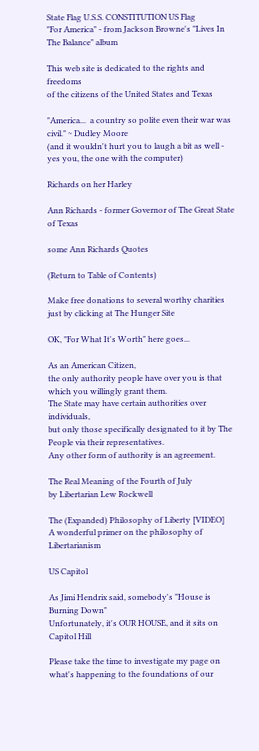State Flag U.S.S. CONSTITUTION US Flag
"For America" - from Jackson Browne's "Lives In The Balance" album

This web site is dedicated to the rights and freedoms
of the citizens of the United States and Texas

"America...  a country so polite even their war was civil." ~ Dudley Moore
(and it wouldn't hurt you to laugh a bit as well - yes you, the one with the computer)

Richards on her Harley

Ann Richards - former Governor of The Great State of Texas

some Ann Richards Quotes

(Return to Table of Contents)

Make free donations to several worthy charities just by clicking at The Hunger Site

OK, "For What It's Worth" here goes...

As an American Citizen,
the only authority people have over you is that which you willingly grant them.
The State may have certain authorities over individuals,
but only those specifically designated to it by The People via their representatives.
Any other form of authority is an agreement.

The Real Meaning of the Fourth of July
by Libertarian Lew Rockwell

The (Expanded) Philosophy of Liberty [VIDEO]
A wonderful primer on the philosophy of Libertarianism

US Capitol

As Jimi Hendrix said, somebody's "House is Burning Down"
Unfortunately, it's OUR HOUSE, and it sits on Capitol Hill

Please take the time to investigate my page on what's happening to the foundations of our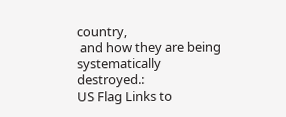country,
 and how they are being systematically destroyed.:
US Flag Links to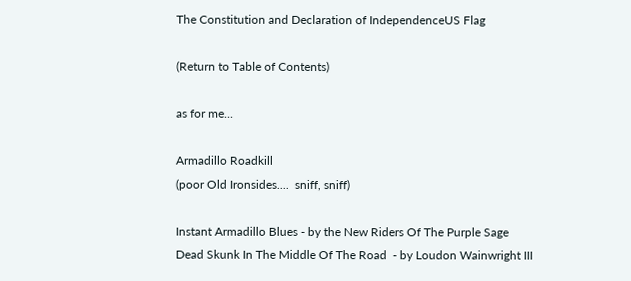The Constitution and Declaration of IndependenceUS Flag

(Return to Table of Contents)

as for me...

Armadillo Roadkill
(poor Old Ironsides....  sniff, sniff)

Instant Armadillo Blues - by the New Riders Of The Purple Sage
Dead Skunk In The Middle Of The Road  - by Loudon Wainwright III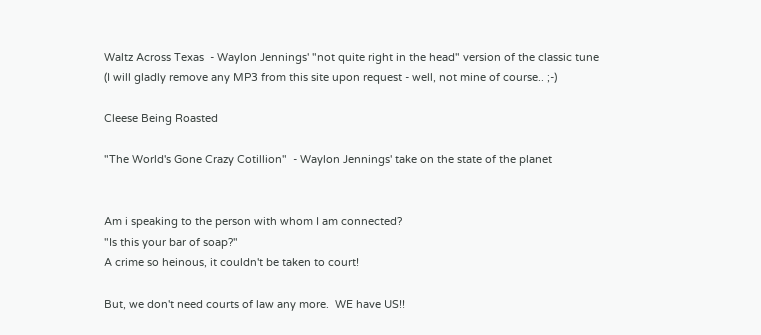Waltz Across Texas  - Waylon Jennings' "not quite right in the head" version of the classic tune
(I will gladly remove any MP3 from this site upon request - well, not mine of course.. ;-)

Cleese Being Roasted

"The World's Gone Crazy Cotillion"  - Waylon Jennings' take on the state of the planet


Am i speaking to the person with whom I am connected?
"Is this your bar of soap?"
A crime so heinous, it couldn't be taken to court!

But, we don't need courts of law any more.  WE have US!!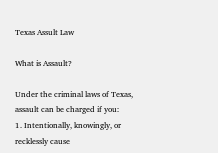Texas Assult Law

What is Assault?

Under the criminal laws of Texas, assault can be charged if you:
1. Intentionally, knowingly, or recklessly cause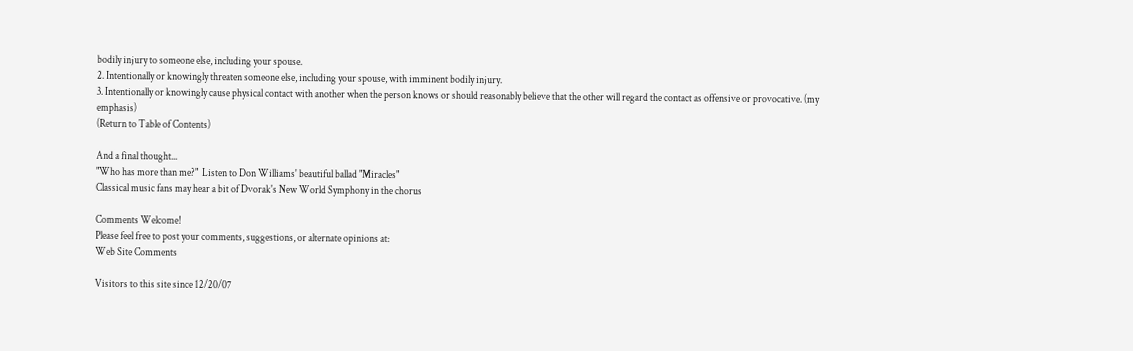bodily injury to someone else, including your spouse.
2. Intentionally or knowingly threaten someone else, including your spouse, with imminent bodily injury.
3. Intentionally or knowingly cause physical contact with another when the person knows or should reasonably believe that the other will regard the contact as offensive or provocative. (my emphasis)
(Return to Table of Contents)

And a final thought...
"Who has more than me?"  Listen to Don Williams' beautiful ballad "Miracles"
Classical music fans may hear a bit of Dvorak's New World Symphony in the chorus

Comments Welcome!
Please feel free to post your comments, suggestions, or alternate opinions at:
Web Site Comments

Visitors to this site since 12/20/07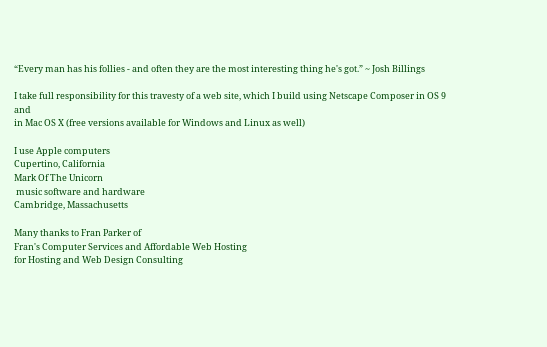“Every man has his follies - and often they are the most interesting thing he's got.” ~ Josh Billings

I take full responsibility for this travesty of a web site, which I build using Netscape Composer in OS 9 and
in Mac OS X (free versions available for Windows and Linux as well)

I use Apple computers
Cupertino, California
Mark Of The Unicorn
 music software and hardware
Cambridge, Massachusetts

Many thanks to Fran Parker of
Fran's Computer Services and Affordable Web Hosting
for Hosting and Web Design Consulting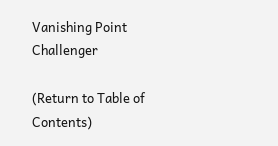Vanishing Point Challenger

(Return to Table of Contents)